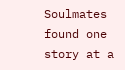Soulmates found one story at a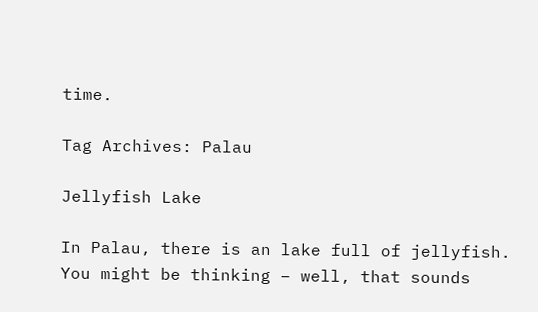time.

Tag Archives: Palau

Jellyfish Lake

In Palau, there is an lake full of jellyfish. You might be thinking – well, that sounds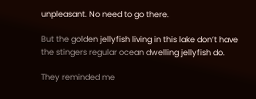unpleasant. No need to go there.

But the golden jellyfish living in this lake don’t have the stingers regular ocean dwelling jellyfish do.

They reminded me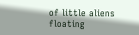of little aliens floating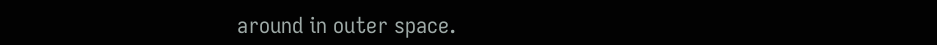around in outer space.